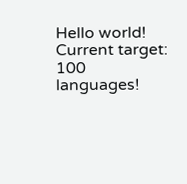Hello world! Current target: 100 languages!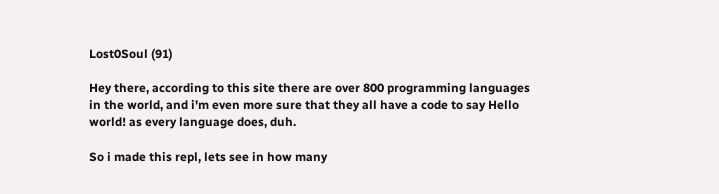Lost0Soul (91)

Hey there, according to this site there are over 800 programming languages in the world, and i'm even more sure that they all have a code to say Hello world! as every language does, duh.

So i made this repl, lets see in how many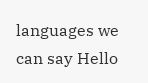languages we can say Hello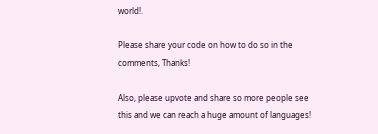world!.

Please share your code on how to do so in the comments, Thanks!

Also, please upvote and share so more people see this and we can reach a huge amount of languages!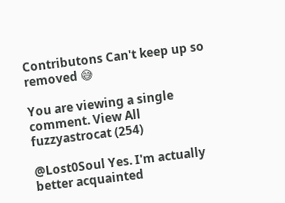Contributons Can't keep up so removed 😅

You are viewing a single comment. View All
fuzzyastrocat (254)

@Lost0Soul Yes. I'm actually better acquainted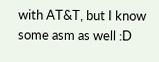with AT&T, but I know some asm as well :D